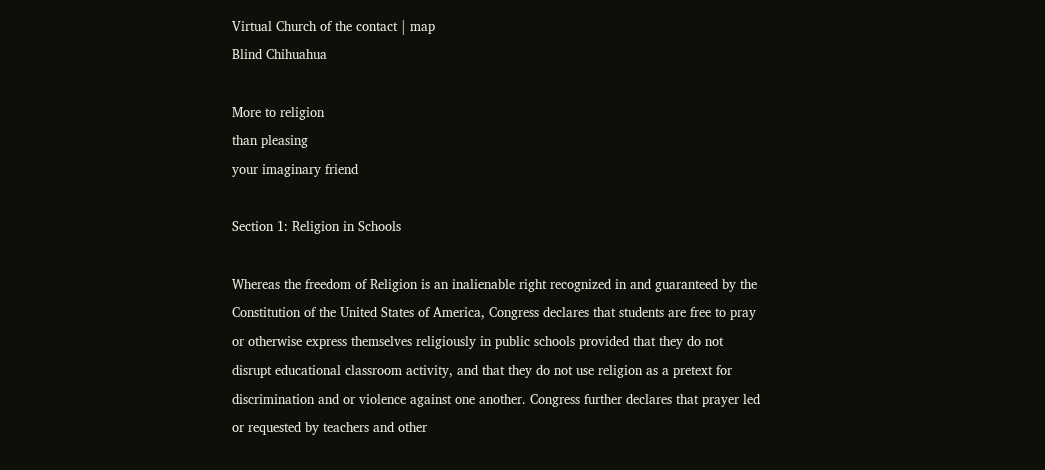Virtual Church of the contact | map
Blind Chihuahua

More to religion
than pleasing
your imaginary friend

Section 1: Religion in Schools

Whereas the freedom of Religion is an inalienable right recognized in and guaranteed by the Constitution of the United States of America, Congress declares that students are free to pray or otherwise express themselves religiously in public schools provided that they do not disrupt educational classroom activity, and that they do not use religion as a pretext for discrimination and or violence against one another. Congress further declares that prayer led or requested by teachers and other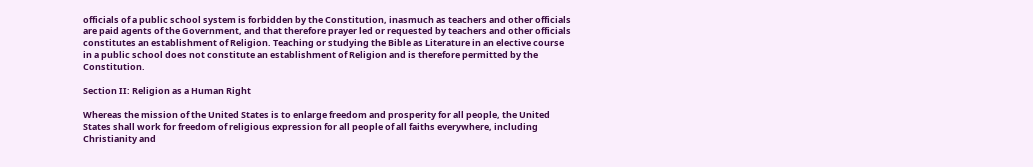officials of a public school system is forbidden by the Constitution, inasmuch as teachers and other officials are paid agents of the Government, and that therefore prayer led or requested by teachers and other officials constitutes an establishment of Religion. Teaching or studying the Bible as Literature in an elective course in a public school does not constitute an establishment of Religion and is therefore permitted by the Constitution.

Section II: Religion as a Human Right

Whereas the mission of the United States is to enlarge freedom and prosperity for all people, the United States shall work for freedom of religious expression for all people of all faiths everywhere, including Christianity and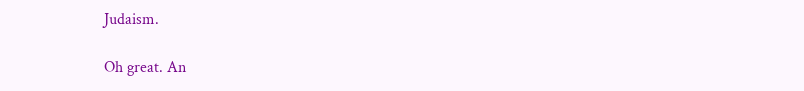Judaism.

Oh great. An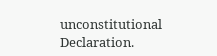unconstitutional Declaration.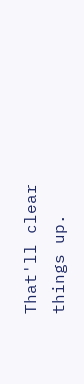That'll clear things up.